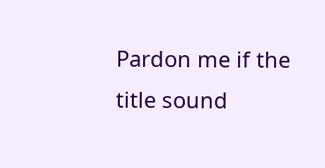Pardon me if the title sound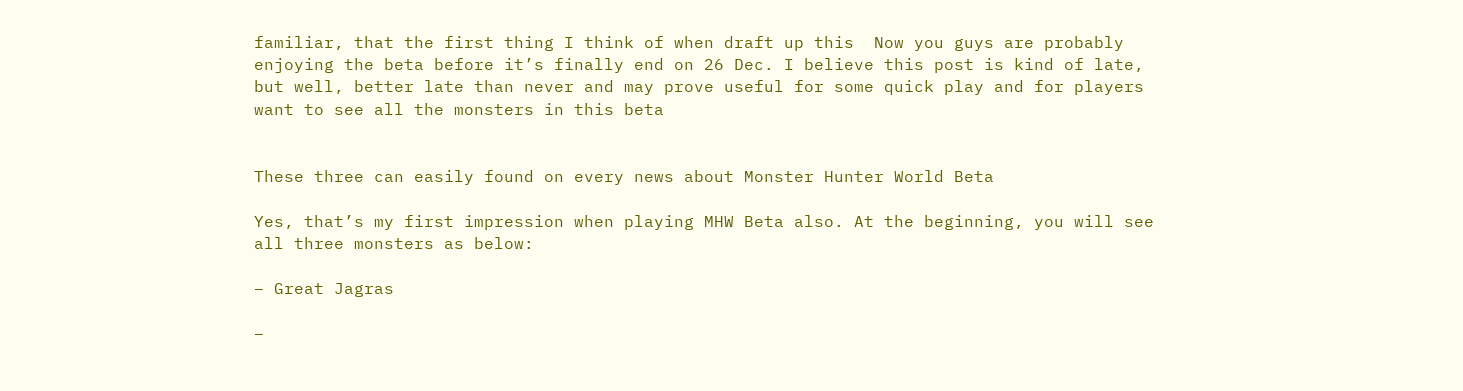familiar, that the first thing I think of when draft up this  Now you guys are probably enjoying the beta before it’s finally end on 26 Dec. I believe this post is kind of late, but well, better late than never and may prove useful for some quick play and for players want to see all the monsters in this beta


These three can easily found on every news about Monster Hunter World Beta

Yes, that’s my first impression when playing MHW Beta also. At the beginning, you will see all three monsters as below:

– Great Jagras

–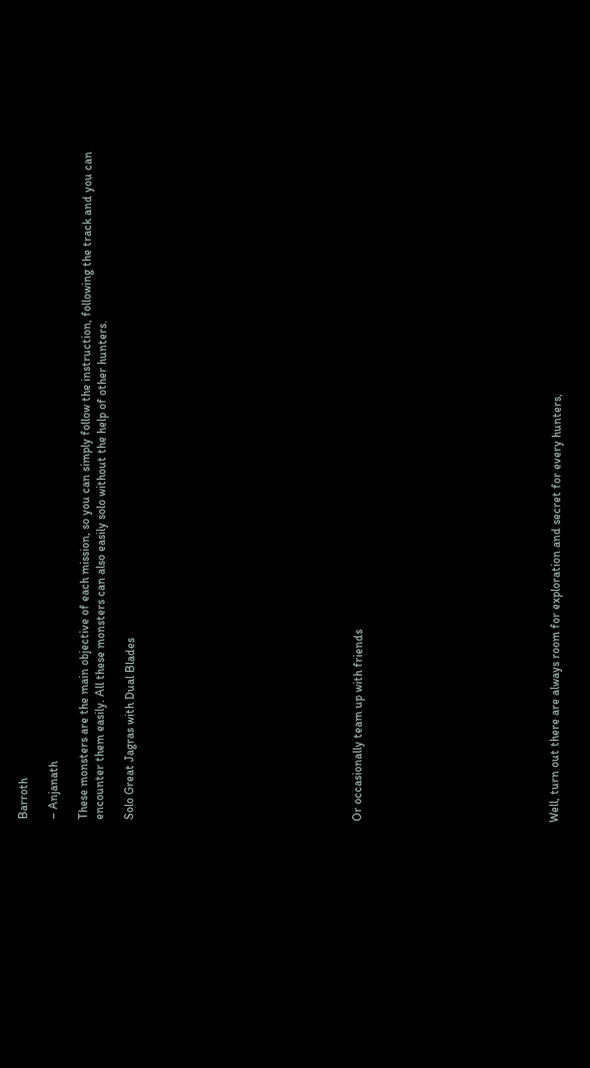Barroth

– Anjanath

These monsters are the main objective of each mission, so you can simply follow the instruction, following the track and you can encounter them easily. All these monsters can also easily solo without the help of other hunters.

Solo Great Jagras with Dual Blades














Or occasionally team up with friends












Well, turn out there are always room for exploration and secret for every hunters,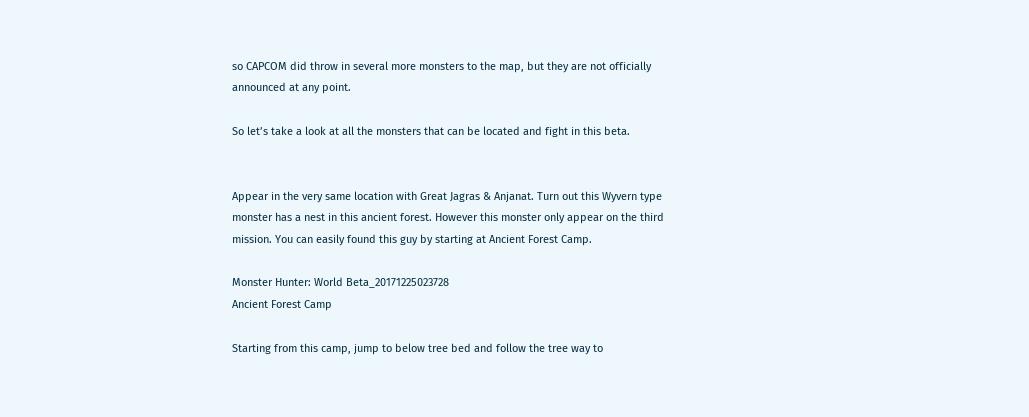so CAPCOM did throw in several more monsters to the map, but they are not officially announced at any point.

So let’s take a look at all the monsters that can be located and fight in this beta.


Appear in the very same location with Great Jagras & Anjanat. Turn out this Wyvern type monster has a nest in this ancient forest. However this monster only appear on the third mission. You can easily found this guy by starting at Ancient Forest Camp.

Monster Hunter: World Beta_20171225023728
Ancient Forest Camp

Starting from this camp, jump to below tree bed and follow the tree way to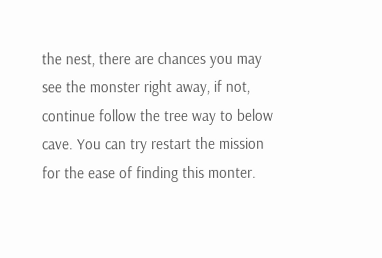the nest, there are chances you may see the monster right away, if not, continue follow the tree way to below cave. You can try restart the mission for the ease of finding this monter.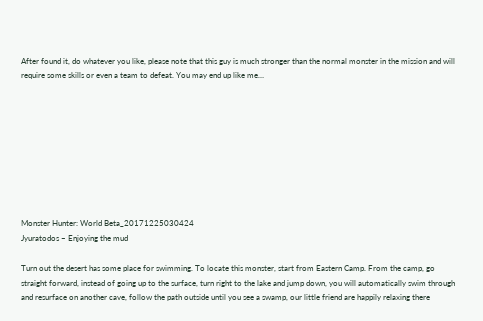After found it, do whatever you like, please note that this guy is much stronger than the normal monster in the mission and will require some skills or even a team to defeat. You may end up like me…









Monster Hunter: World Beta_20171225030424
Jyuratodos – Enjoying the mud

Turn out the desert has some place for swimming. To locate this monster, start from Eastern Camp. From the camp, go straight forward, instead of going up to the surface, turn right to the lake and jump down, you will automatically swim through and resurface on another cave, follow the path outside until you see a swamp, our little friend are happily relaxing there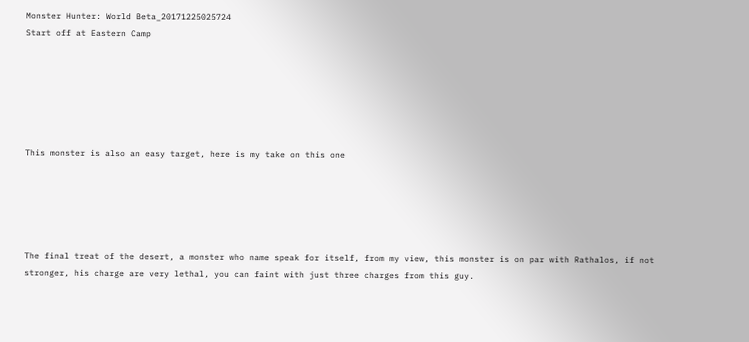Monster Hunter: World Beta_20171225025724
Start off at Eastern Camp






This monster is also an easy target, here is my take on this one





The final treat of the desert, a monster who name speak for itself, from my view, this monster is on par with Rathalos, if not stronger, his charge are very lethal, you can faint with just three charges from this guy.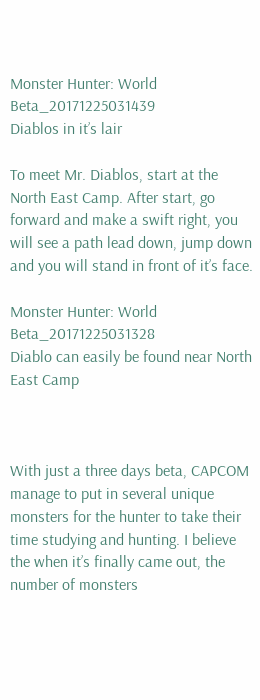Monster Hunter: World Beta_20171225031439
Diablos in it’s lair

To meet Mr. Diablos, start at the North East Camp. After start, go forward and make a swift right, you will see a path lead down, jump down and you will stand in front of it’s face.

Monster Hunter: World Beta_20171225031328
Diablo can easily be found near North East Camp



With just a three days beta, CAPCOM manage to put in several unique monsters for the hunter to take their time studying and hunting. I believe the when it’s finally came out, the number of monsters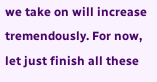we take on will increase tremendously. For now, let just finish all these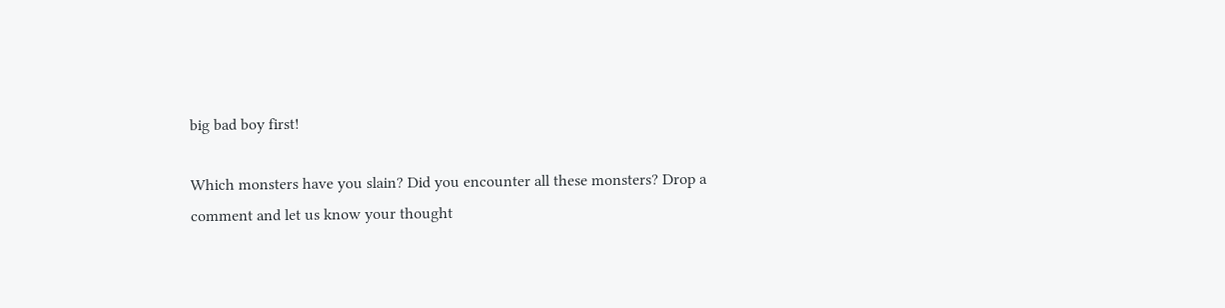big bad boy first!

Which monsters have you slain? Did you encounter all these monsters? Drop a comment and let us know your thought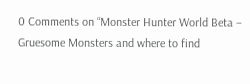0 Comments on “Monster Hunter World Beta – Gruesome Monsters and where to find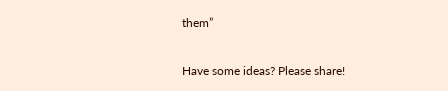them”

Have some ideas? Please share!